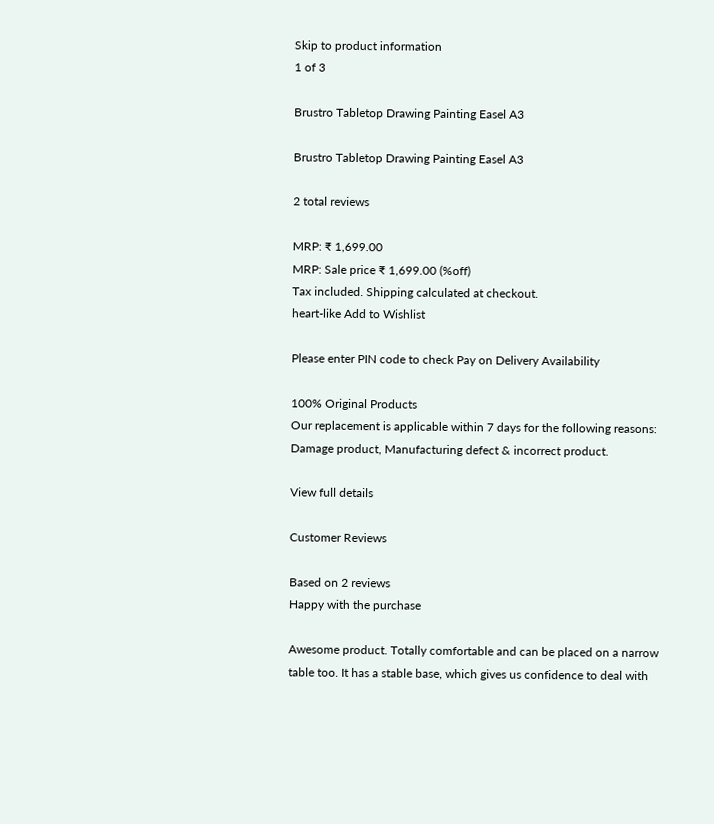Skip to product information
1 of 3

Brustro Tabletop Drawing Painting Easel A3

Brustro Tabletop Drawing Painting Easel A3

2 total reviews

MRP: ₹ 1,699.00
MRP: Sale price ₹ 1,699.00 (%off)
Tax included. Shipping calculated at checkout.
heart-like Add to Wishlist

Please enter PIN code to check Pay on Delivery Availability

100% Original Products
Our replacement is applicable within 7 days for the following reasons: Damage product, Manufacturing defect & incorrect product.

View full details

Customer Reviews

Based on 2 reviews
Happy with the purchase

Awesome product. Totally comfortable and can be placed on a narrow table too. It has a stable base, which gives us confidence to deal with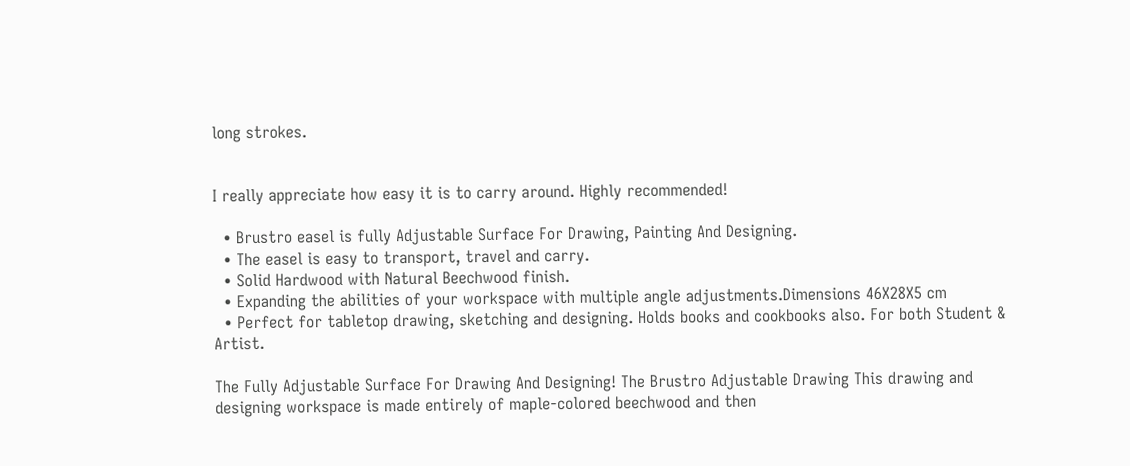long strokes.


I really appreciate how easy it is to carry around. Highly recommended!

  • Brustro easel is fully Adjustable Surface For Drawing, Painting And Designing.
  • The easel is easy to transport, travel and carry.
  • Solid Hardwood with Natural Beechwood finish.
  • Expanding the abilities of your workspace with multiple angle adjustments.Dimensions 46X28X5 cm
  • Perfect for tabletop drawing, sketching and designing. Holds books and cookbooks also. For both Student & Artist.

The Fully Adjustable Surface For Drawing And Designing! The Brustro Adjustable Drawing This drawing and designing workspace is made entirely of maple-colored beechwood and then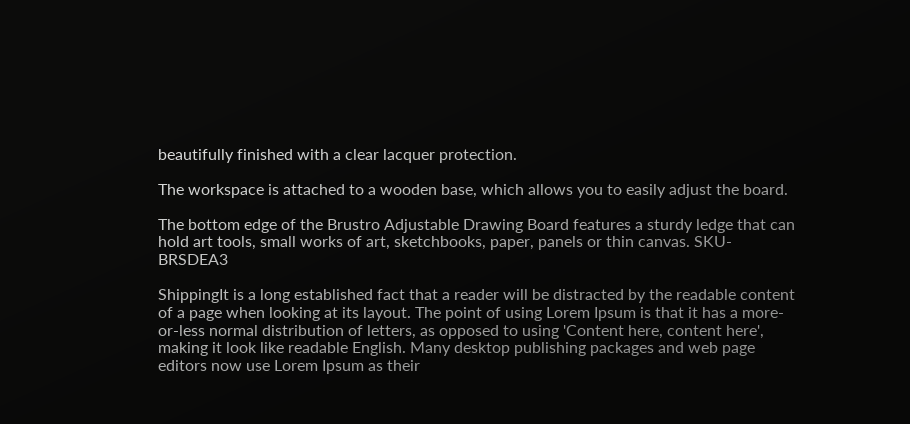beautifully finished with a clear lacquer protection.

The workspace is attached to a wooden base, which allows you to easily adjust the board.

The bottom edge of the Brustro Adjustable Drawing Board features a sturdy ledge that can hold art tools, small works of art, sketchbooks, paper, panels or thin canvas. SKU-BRSDEA3

ShippingIt is a long established fact that a reader will be distracted by the readable content of a page when looking at its layout. The point of using Lorem Ipsum is that it has a more-or-less normal distribution of letters, as opposed to using 'Content here, content here', making it look like readable English. Many desktop publishing packages and web page editors now use Lorem Ipsum as their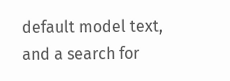default model text, and a search for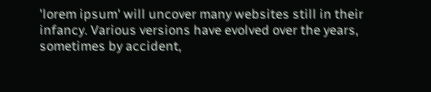'lorem ipsum' will uncover many websites still in their infancy. Various versions have evolved over the years, sometimes by accident,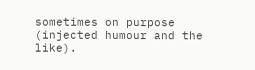sometimes on purpose (injected humour and the like).